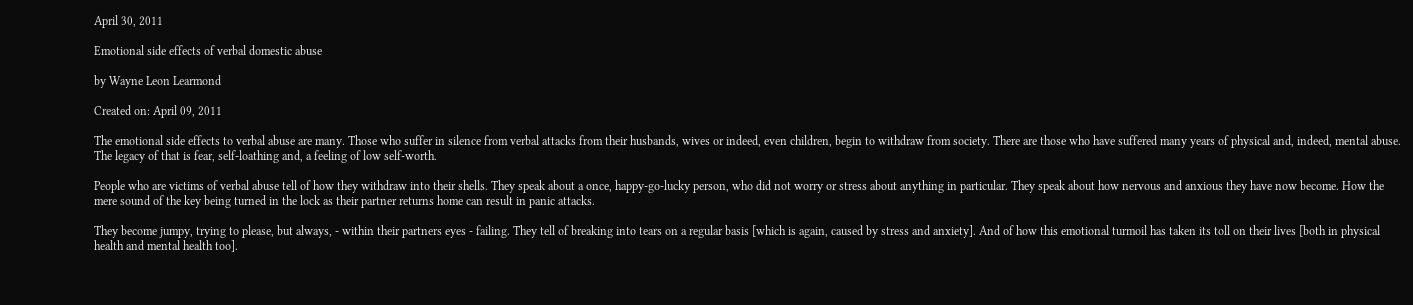April 30, 2011

Emotional side effects of verbal domestic abuse

by Wayne Leon Learmond

Created on: April 09, 2011

The emotional side effects to verbal abuse are many. Those who suffer in silence from verbal attacks from their husbands, wives or indeed, even children, begin to withdraw from society. There are those who have suffered many years of physical and, indeed, mental abuse. The legacy of that is fear, self-loathing and, a feeling of low self-worth.

People who are victims of verbal abuse tell of how they withdraw into their shells. They speak about a once, happy-go-lucky person, who did not worry or stress about anything in particular. They speak about how nervous and anxious they have now become. How the mere sound of the key being turned in the lock as their partner returns home can result in panic attacks.

They become jumpy, trying to please, but always, - within their partners eyes - failing. They tell of breaking into tears on a regular basis [which is again, caused by stress and anxiety]. And of how this emotional turmoil has taken its toll on their lives [both in physical health and mental health too].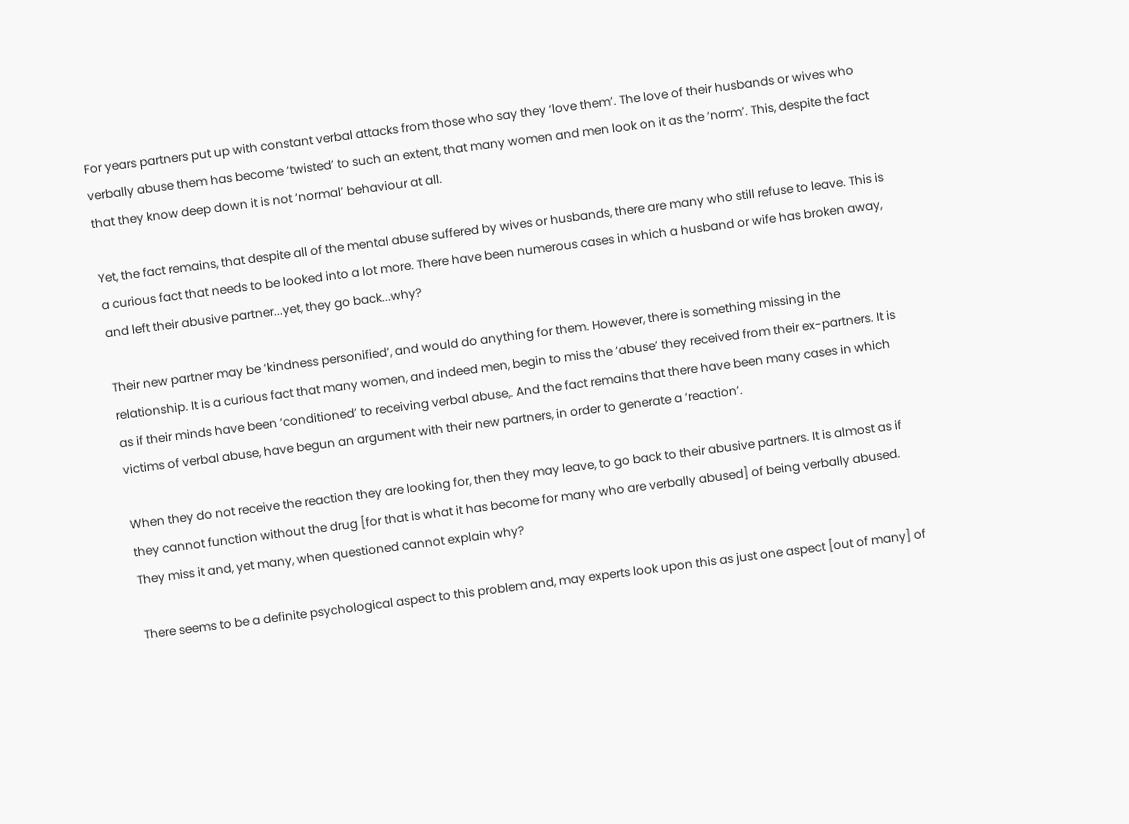For years partners put up with constant verbal attacks from those who say they ‘love them’. The love of their husbands or wives who verbally abuse them has become ‘twisted’ to such an extent, that many women and men look on it as the ‘norm’. This, despite the fact that they know deep down it is not ‘normal’ behaviour at all.

Yet, the fact remains, that despite all of the mental abuse suffered by wives or husbands, there are many who still refuse to leave. This is a curious fact that needs to be looked into a lot more. There have been numerous cases in which a husband or wife has broken away, and left their abusive partner...yet, they go back...why?

Their new partner may be ‘kindness personified’, and would do anything for them. However, there is something missing in the relationship. It is a curious fact that many women, and indeed men, begin to miss the ‘abuse’ they received from their ex-partners. It is as if their minds have been ‘conditioned’ to receiving verbal abuse,. And the fact remains that there have been many cases in which victims of verbal abuse, have begun an argument with their new partners, in order to generate a ‘reaction’.

When they do not receive the reaction they are looking for, then they may leave, to go back to their abusive partners. It is almost as if they cannot function without the drug [for that is what it has become for many who are verbally abused] of being verbally abused. They miss it and, yet many, when questioned cannot explain why?

There seems to be a definite psychological aspect to this problem and, may experts look upon this as just one aspect [out of many] of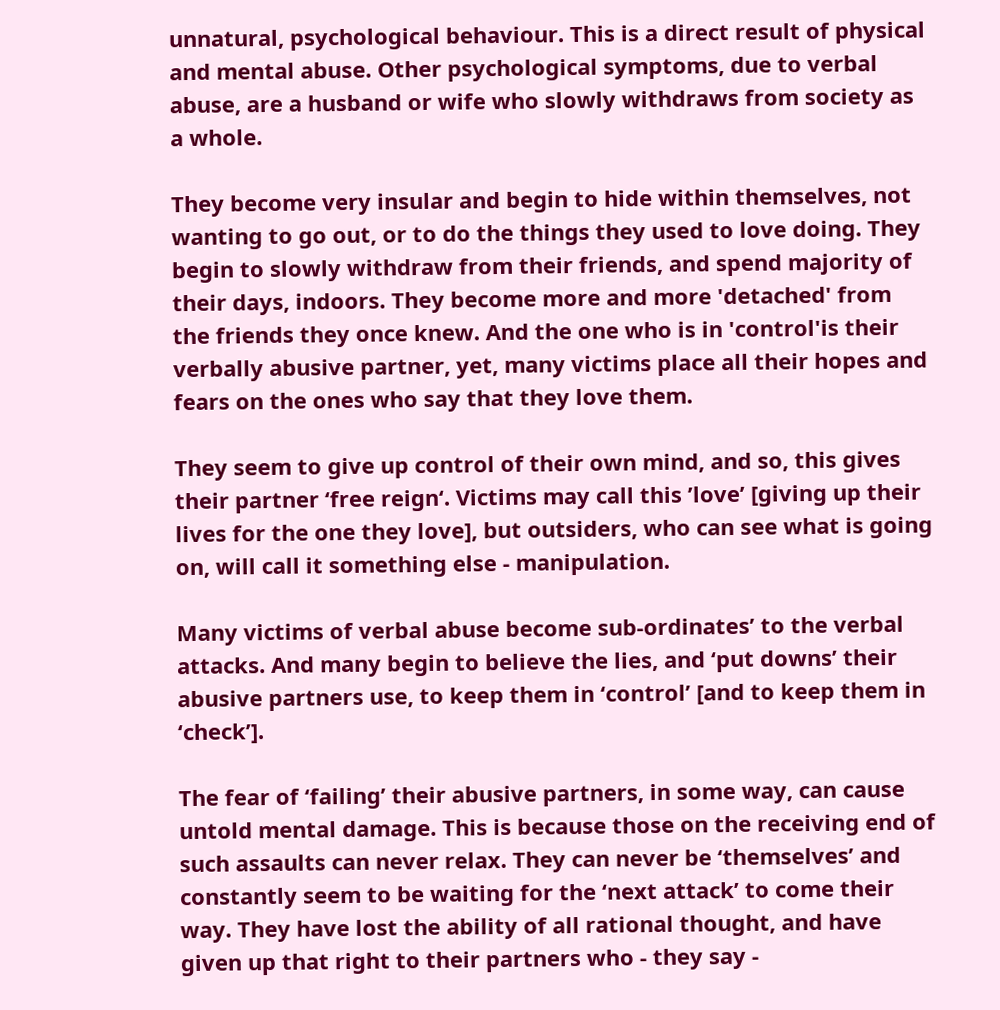unnatural, psychological behaviour. This is a direct result of physical and mental abuse. Other psychological symptoms, due to verbal abuse, are a husband or wife who slowly withdraws from society as a whole.

They become very insular and begin to hide within themselves, not wanting to go out, or to do the things they used to love doing. They begin to slowly withdraw from their friends, and spend majority of their days, indoors. They become more and more 'detached' from the friends they once knew. And the one who is in 'control'is their verbally abusive partner, yet, many victims place all their hopes and fears on the ones who say that they love them.

They seem to give up control of their own mind, and so, this gives their partner ‘free reign‘. Victims may call this ’love’ [giving up their lives for the one they love], but outsiders, who can see what is going on, will call it something else - manipulation.

Many victims of verbal abuse become sub-ordinates’ to the verbal attacks. And many begin to believe the lies, and ‘put downs’ their abusive partners use, to keep them in ‘control’ [and to keep them in ‘check’].

The fear of ‘failing’ their abusive partners, in some way, can cause untold mental damage. This is because those on the receiving end of such assaults can never relax. They can never be ‘themselves’ and constantly seem to be waiting for the ‘next attack’ to come their way. They have lost the ability of all rational thought, and have given up that right to their partners who - they say -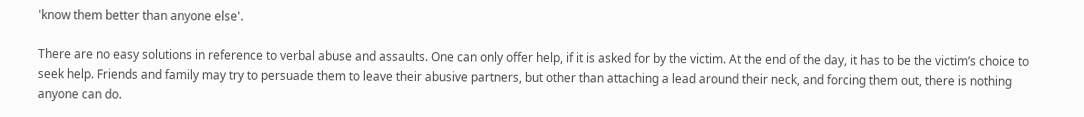'know them better than anyone else'.

There are no easy solutions in reference to verbal abuse and assaults. One can only offer help, if it is asked for by the victim. At the end of the day, it has to be the victim’s choice to seek help. Friends and family may try to persuade them to leave their abusive partners, but other than attaching a lead around their neck, and forcing them out, there is nothing anyone can do.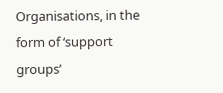Organisations, in the form of ‘support groups’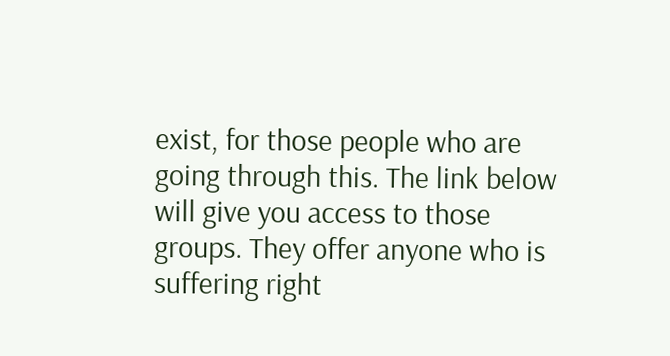exist, for those people who are going through this. The link below will give you access to those groups. They offer anyone who is suffering right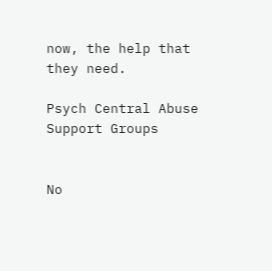now, the help that they need.

Psych Central Abuse Support Groups


No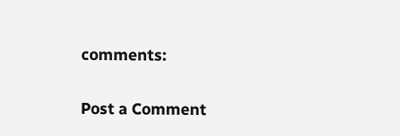comments:

Post a Comment